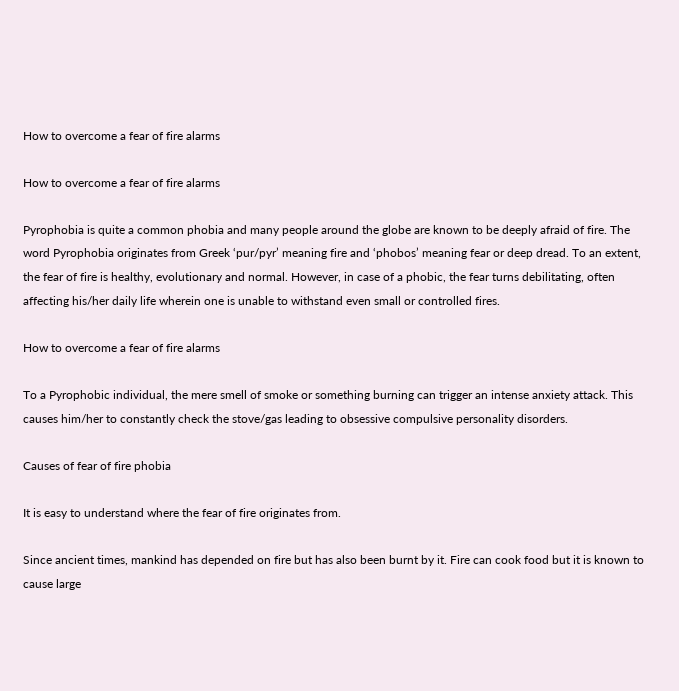How to overcome a fear of fire alarms

How to overcome a fear of fire alarms

Pyrophobia is quite a common phobia and many people around the globe are known to be deeply afraid of fire. The word Pyrophobia originates from Greek ‘pur/pyr’ meaning fire and ‘phobos’ meaning fear or deep dread. To an extent, the fear of fire is healthy, evolutionary and normal. However, in case of a phobic, the fear turns debilitating, often affecting his/her daily life wherein one is unable to withstand even small or controlled fires.

How to overcome a fear of fire alarms

To a Pyrophobic individual, the mere smell of smoke or something burning can trigger an intense anxiety attack. This causes him/her to constantly check the stove/gas leading to obsessive compulsive personality disorders.

Causes of fear of fire phobia

It is easy to understand where the fear of fire originates from.

Since ancient times, mankind has depended on fire but has also been burnt by it. Fire can cook food but it is known to cause large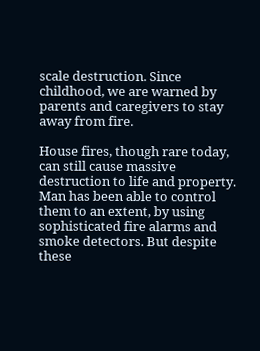scale destruction. Since childhood, we are warned by parents and caregivers to stay away from fire.

House fires, though rare today, can still cause massive destruction to life and property. Man has been able to control them to an extent, by using sophisticated fire alarms and smoke detectors. But despite these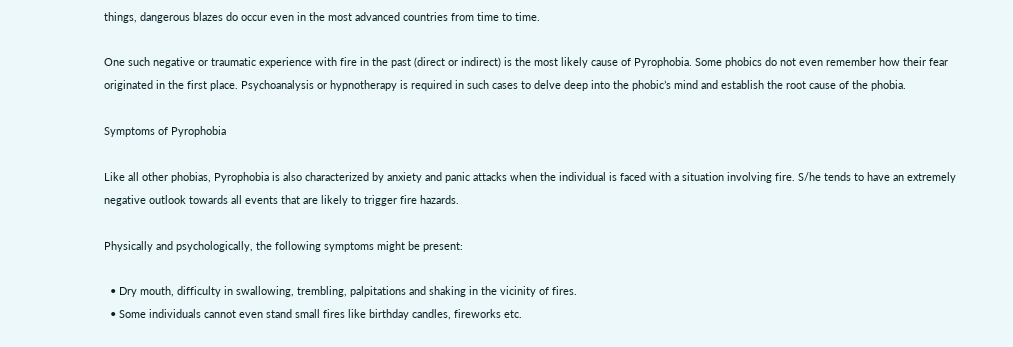things, dangerous blazes do occur even in the most advanced countries from time to time.

One such negative or traumatic experience with fire in the past (direct or indirect) is the most likely cause of Pyrophobia. Some phobics do not even remember how their fear originated in the first place. Psychoanalysis or hypnotherapy is required in such cases to delve deep into the phobic’s mind and establish the root cause of the phobia.

Symptoms of Pyrophobia

Like all other phobias, Pyrophobia is also characterized by anxiety and panic attacks when the individual is faced with a situation involving fire. S/he tends to have an extremely negative outlook towards all events that are likely to trigger fire hazards.

Physically and psychologically, the following symptoms might be present:

  • Dry mouth, difficulty in swallowing, trembling, palpitations and shaking in the vicinity of fires.
  • Some individuals cannot even stand small fires like birthday candles, fireworks etc.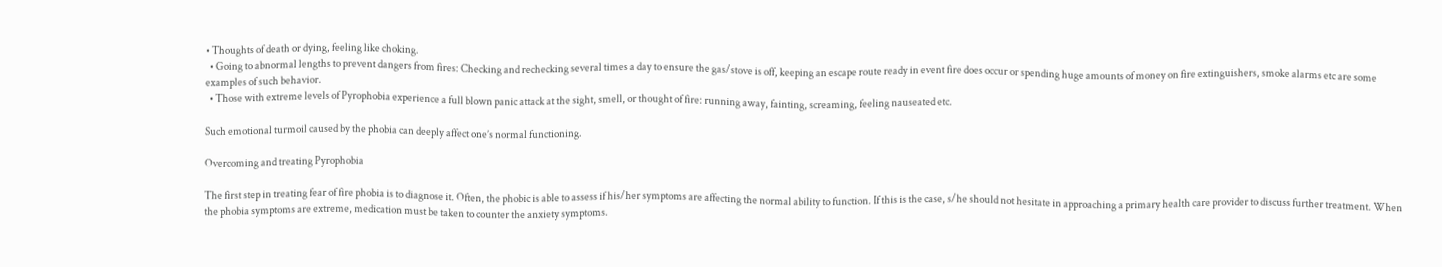• Thoughts of death or dying, feeling like choking.
  • Going to abnormal lengths to prevent dangers from fires: Checking and rechecking several times a day to ensure the gas/stove is off, keeping an escape route ready in event fire does occur or spending huge amounts of money on fire extinguishers, smoke alarms etc are some examples of such behavior.
  • Those with extreme levels of Pyrophobia experience a full blown panic attack at the sight, smell, or thought of fire: running away, fainting, screaming, feeling nauseated etc.

Such emotional turmoil caused by the phobia can deeply affect one’s normal functioning.

Overcoming and treating Pyrophobia

The first step in treating fear of fire phobia is to diagnose it. Often, the phobic is able to assess if his/her symptoms are affecting the normal ability to function. If this is the case, s/he should not hesitate in approaching a primary health care provider to discuss further treatment. When the phobia symptoms are extreme, medication must be taken to counter the anxiety symptoms.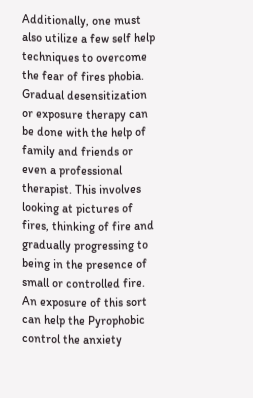Additionally, one must also utilize a few self help techniques to overcome the fear of fires phobia. Gradual desensitization or exposure therapy can be done with the help of family and friends or even a professional therapist. This involves looking at pictures of fires, thinking of fire and gradually progressing to being in the presence of small or controlled fire. An exposure of this sort can help the Pyrophobic control the anxiety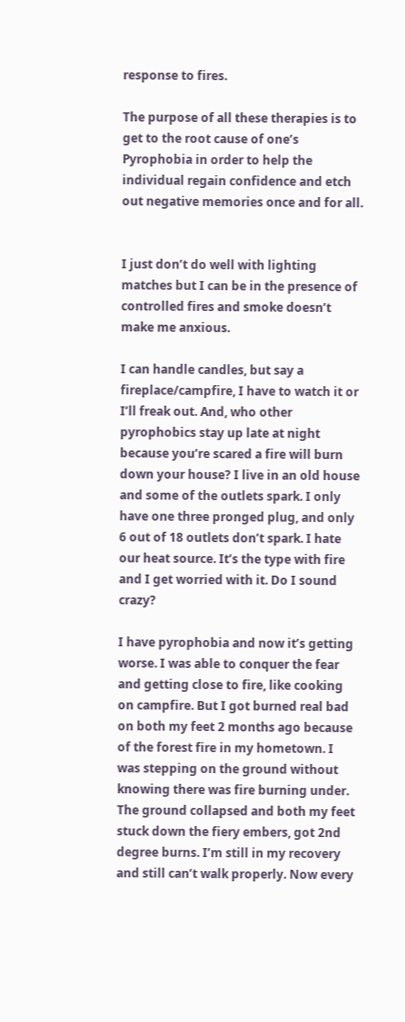response to fires.

The purpose of all these therapies is to get to the root cause of one’s Pyrophobia in order to help the individual regain confidence and etch out negative memories once and for all.


I just don’t do well with lighting matches but I can be in the presence of controlled fires and smoke doesn’t make me anxious.

I can handle candles, but say a fireplace/campfire, I have to watch it or I’ll freak out. And, who other pyrophobics stay up late at night because you’re scared a fire will burn down your house? I live in an old house and some of the outlets spark. I only have one three pronged plug, and only 6 out of 18 outlets don’t spark. I hate our heat source. It’s the type with fire and I get worried with it. Do I sound crazy?

I have pyrophobia and now it’s getting worse. I was able to conquer the fear and getting close to fire, like cooking on campfire. But I got burned real bad on both my feet 2 months ago because of the forest fire in my hometown. I was stepping on the ground without knowing there was fire burning under. The ground collapsed and both my feet stuck down the fiery embers, got 2nd degree burns. I’m still in my recovery and still can’t walk properly. Now every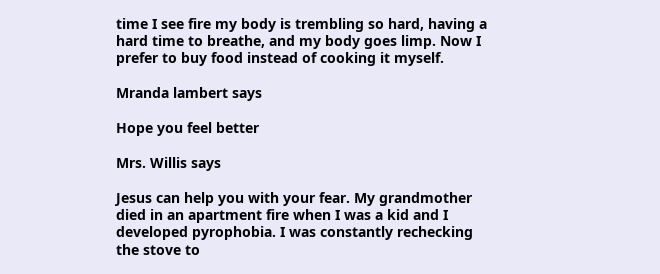time I see fire my body is trembling so hard, having a hard time to breathe, and my body goes limp. Now I prefer to buy food instead of cooking it myself.

Mranda lambert says

Hope you feel better

Mrs. Willis says

Jesus can help you with your fear. My grandmother died in an apartment fire when I was a kid and I developed pyrophobia. I was constantly rechecking the stove to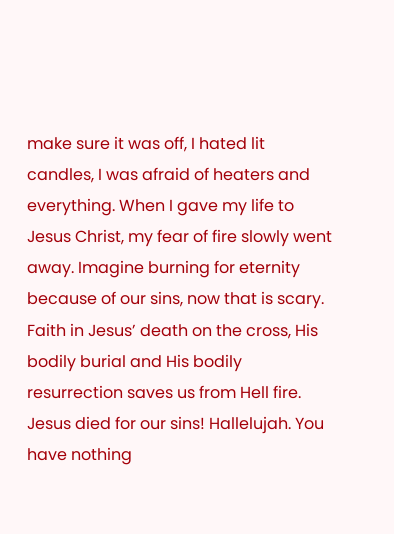make sure it was off, I hated lit candles, I was afraid of heaters and everything. When I gave my life to Jesus Christ, my fear of fire slowly went away. Imagine burning for eternity because of our sins, now that is scary. Faith in Jesus’ death on the cross, His bodily burial and His bodily resurrection saves us from Hell fire. Jesus died for our sins! Hallelujah. You have nothing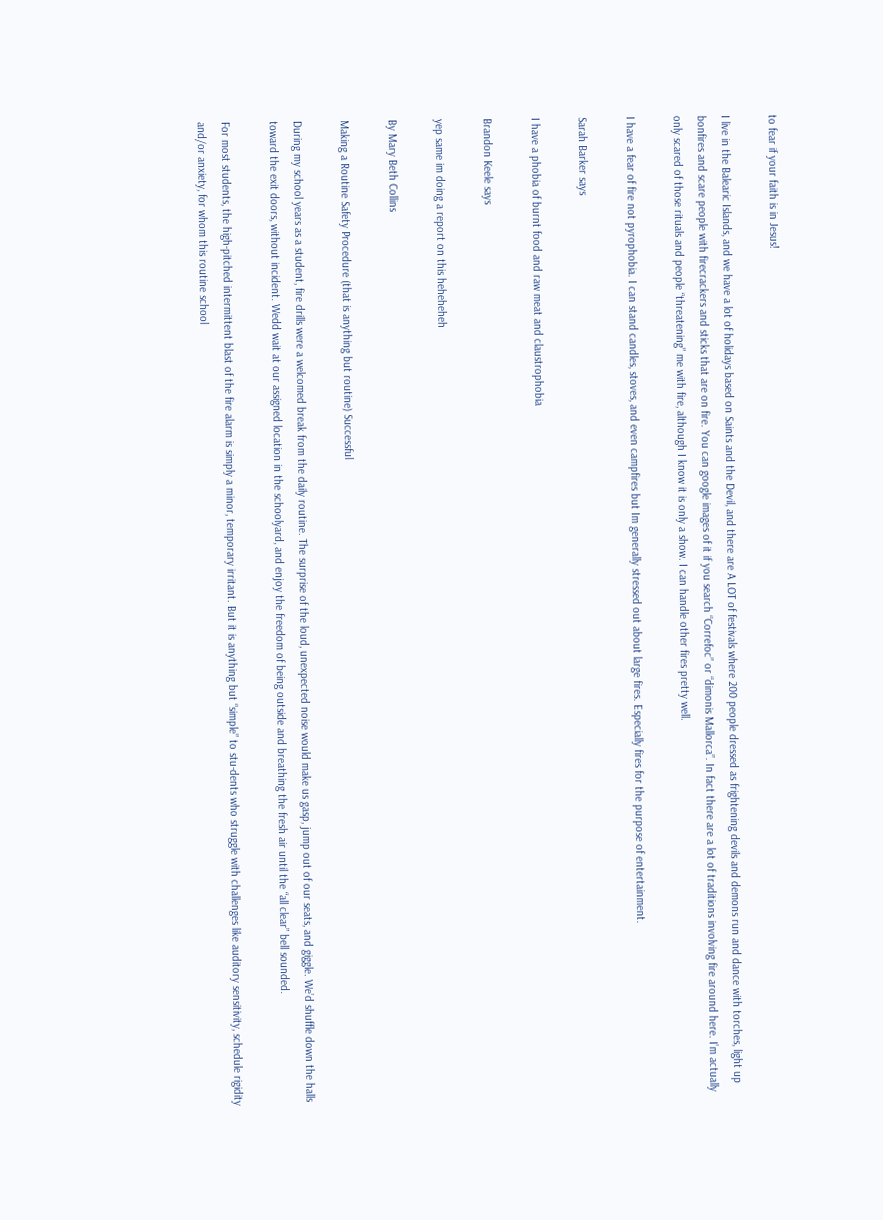to fear if your faith is in Jesus!

I live in the Balearic Islands, and we have a lot of holidays based on Saints and the Devil, and there are A LOT of festivals where 200 people dressed as frightening devils and demons run and dance with torches, light up bonfires and scare people with firecrackers and sticks that are on fire. You can google images of it if you search “Correfoc” or “dimonis Mallorca”. In fact there are a lot of traditions involving fire around here. I’m actually only scared of those rituals and people “threatening” me with fire, although I know it is only a show. I can handle other fires pretty well.

I have a fear of fire not pyrophobia. I can stand candles, stoves, and even campfires but Im generally stressed out about large fires. Especially fires for the purpose of entertainment.

Sarah Barker says

I have a phobia of burnt food and raw meat and claustrophobia

Brandon Keele says

yep same im doing a report on this heheheheh

By Mary Beth Collins

Making a Routine Safety Procedure (that is anything but routine) Successful

During my school years as a student, fire drills were a welcomed break from the daily routine. The surprise of the loud, unexpected noise would make us gasp, jump out of our seats, and giggle. We’d shuffle down the halls toward the exit doors, without incident. Wedd wait at our assigned location in the schoolyard, and enjoy the freedom of being outside and breathing the fresh air until the “all clear” bell sounded.

For most students, the high-pitched intermittent blast of the fire alarm is simply a minor, temporary irritant. But it is anything but “simple” to stu-dents who struggle with challenges like auditory sensitivity, schedule rigidity and/or anxiety, for whom this routine school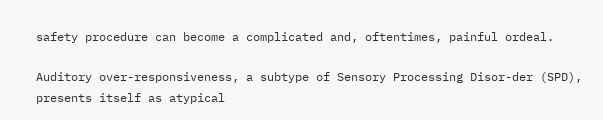safety procedure can become a complicated and, oftentimes, painful ordeal.

Auditory over-responsiveness, a subtype of Sensory Processing Disor-der (SPD), presents itself as atypical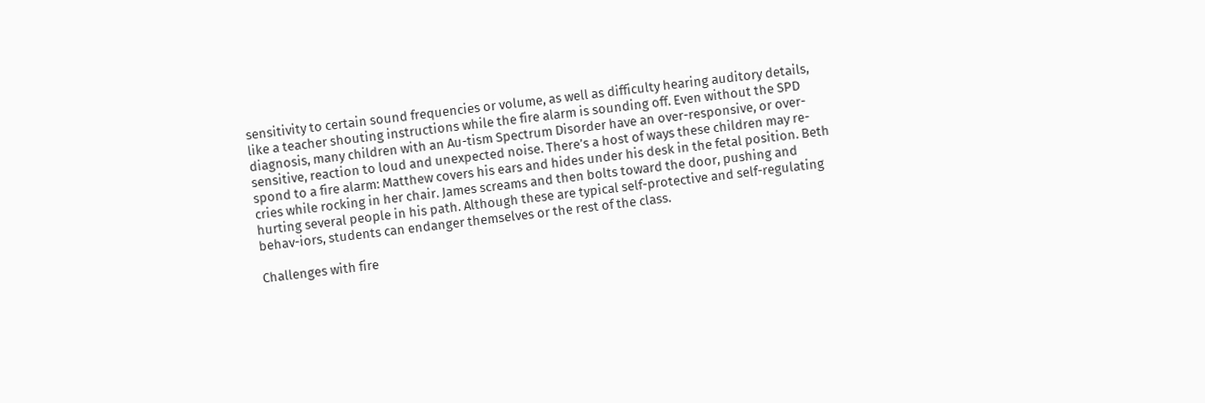sensitivity to certain sound frequencies or volume, as well as difficulty hearing auditory details, like a teacher shouting instructions while the fire alarm is sounding off. Even without the SPD diagnosis, many children with an Au-tism Spectrum Disorder have an over-responsive, or over-sensitive, reaction to loud and unexpected noise. There’s a host of ways these children may re-spond to a fire alarm: Matthew covers his ears and hides under his desk in the fetal position. Beth cries while rocking in her chair. James screams and then bolts toward the door, pushing and hurting several people in his path. Although these are typical self-protective and self-regulating behav-iors, students can endanger themselves or the rest of the class.

Challenges with fire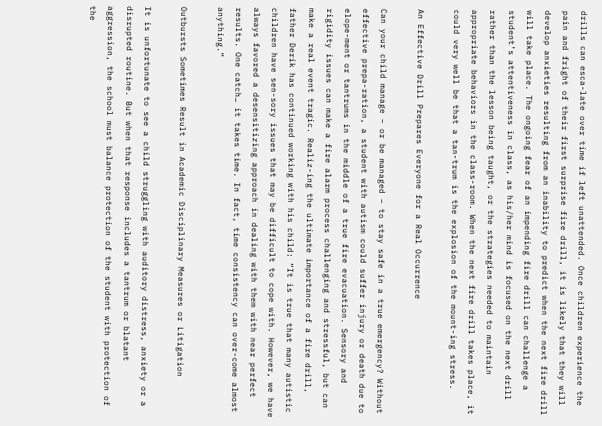drills can esca-late over time if left unattended. Once children experience the pain and fright of their first surprise fire drill, it is likely that they will develop anxieties resulting from an inability to predict when the next fire drill will take place. The ongoing fear of an impending fire drill can challenge a student’s attentiveness in class, as his/her mind is focused on the next drill rather than the lesson being taught, or the strategies needed to maintain appropriate behaviors in the class-room. When the next fire drill takes place, it could very well be that a tan-trum is the explosion of the mount-ing stress.

An Effective Drill Prepares Everyone for a Real Occurrence

Can your child manage – or be managed – to stay safe in a true emergency? Without effective prepa-ration, a student with autism could suffer injury or death due to elope-ment or tantrums in the middle of a true fire evacuation. Sensory and rigidity issues can make a fire alarm process challenging and stressful, but can make a real event tragic. Realiz-ing the ultimate importance of a fire drill, father Derik has continued working with his child: “It is true that many autistic children have sen-sory issues that may be difficult to cope with. However, we have always favored a desensitizing approach in dealing with them with near perfect results. One catch… it takes time. In fact, time consistency can over-come almost anything.”

Outbursts Sometimes Result in Academic Disciplinary Measures or Litigation

It is unfortunate to see a child struggling with auditory distress, anxiety or a disrupted routine. But when that response includes a tantrum or blatant aggression, the school must balance protection of the student with protection of the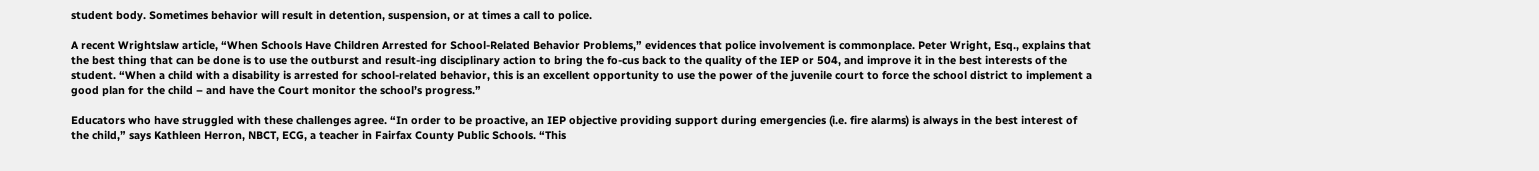student body. Sometimes behavior will result in detention, suspension, or at times a call to police.

A recent Wrightslaw article, “When Schools Have Children Arrested for School-Related Behavior Problems,” evidences that police involvement is commonplace. Peter Wright, Esq., explains that the best thing that can be done is to use the outburst and result-ing disciplinary action to bring the fo-cus back to the quality of the IEP or 504, and improve it in the best interests of the student. “When a child with a disability is arrested for school-related behavior, this is an excellent opportunity to use the power of the juvenile court to force the school district to implement a good plan for the child – and have the Court monitor the school’s progress.”

Educators who have struggled with these challenges agree. “In order to be proactive, an IEP objective providing support during emergencies (i.e. fire alarms) is always in the best interest of the child,” says Kathleen Herron, NBCT, ECG, a teacher in Fairfax County Public Schools. “This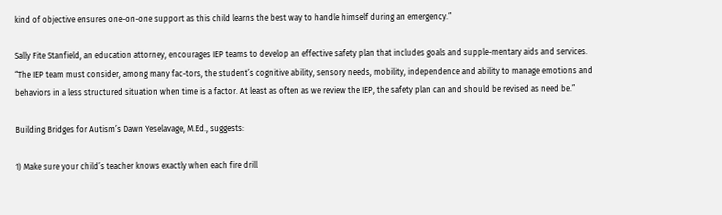kind of objective ensures one-on-one support as this child learns the best way to handle himself during an emergency.”

Sally Fite Stanfield, an education attorney, encourages IEP teams to develop an effective safety plan that includes goals and supple-mentary aids and services. “The IEP team must consider, among many fac-tors, the student’s cognitive ability, sensory needs, mobility, independence and ability to manage emotions and behaviors in a less structured situation when time is a factor. At least as often as we review the IEP, the safety plan can and should be revised as need be.”

Building Bridges for Autism’s Dawn Yeselavage, M.Ed., suggests:

1) Make sure your child’s teacher knows exactly when each fire drill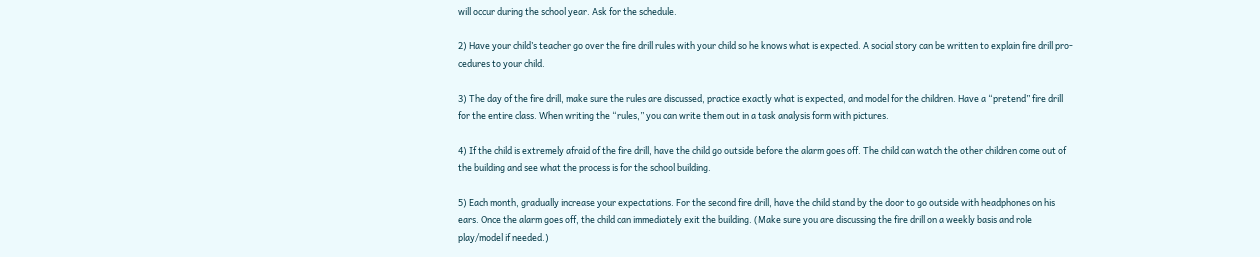will occur during the school year. Ask for the schedule.

2) Have your child’s teacher go over the fire drill rules with your child so he knows what is expected. A social story can be written to explain fire drill pro-cedures to your child.

3) The day of the fire drill, make sure the rules are discussed, practice exactly what is expected, and model for the children. Have a “pretend” fire drill for the entire class. When writing the “rules,” you can write them out in a task analysis form with pictures.

4) If the child is extremely afraid of the fire drill, have the child go outside before the alarm goes off. The child can watch the other children come out of the building and see what the process is for the school building.

5) Each month, gradually increase your expectations. For the second fire drill, have the child stand by the door to go outside with headphones on his ears. Once the alarm goes off, the child can immediately exit the building. (Make sure you are discussing the fire drill on a weekly basis and role play/model if needed.)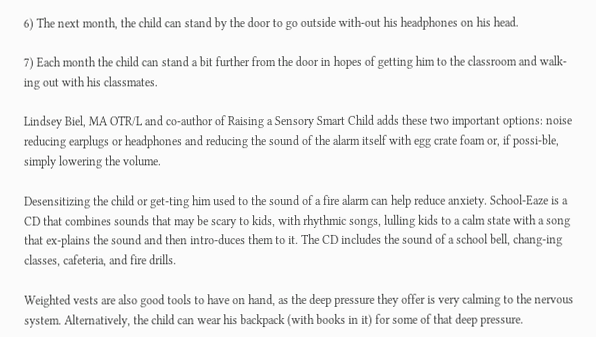6) The next month, the child can stand by the door to go outside with-out his headphones on his head.

7) Each month the child can stand a bit further from the door in hopes of getting him to the classroom and walk-ing out with his classmates.

Lindsey Biel, MA OTR/L and co-author of Raising a Sensory Smart Child adds these two important options: noise reducing earplugs or headphones and reducing the sound of the alarm itself with egg crate foam or, if possi-ble, simply lowering the volume.

Desensitizing the child or get-ting him used to the sound of a fire alarm can help reduce anxiety. School-Eaze is a CD that combines sounds that may be scary to kids, with rhythmic songs, lulling kids to a calm state with a song that ex-plains the sound and then intro-duces them to it. The CD includes the sound of a school bell, chang-ing classes, cafeteria, and fire drills.

Weighted vests are also good tools to have on hand, as the deep pressure they offer is very calming to the nervous system. Alternatively, the child can wear his backpack (with books in it) for some of that deep pressure.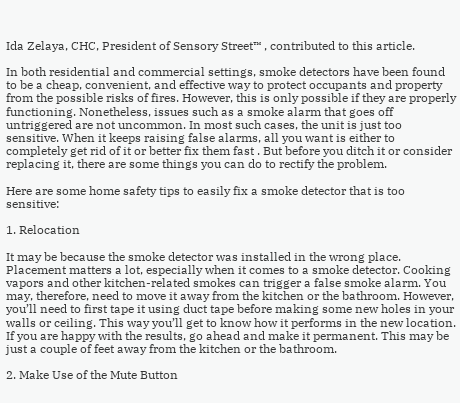Ida Zelaya, CHC, President of Sensory Street™ , contributed to this article.

In both residential and commercial settings, smoke detectors have been found to be a cheap, convenient, and effective way to protect occupants and property from the possible risks of fires. However, this is only possible if they are properly functioning. Nonetheless, issues such as a smoke alarm that goes off untriggered are not uncommon. In most such cases, the unit is just too sensitive. When it keeps raising false alarms, all you want is either to completely get rid of it or better fix them fast . But before you ditch it or consider replacing it, there are some things you can do to rectify the problem.

Here are some home safety tips to easily fix a smoke detector that is too sensitive:

1. Relocation

It may be because the smoke detector was installed in the wrong place. Placement matters a lot, especially when it comes to a smoke detector. Cooking vapors and other kitchen-related smokes can trigger a false smoke alarm. You may, therefore, need to move it away from the kitchen or the bathroom. However, you’ll need to first tape it using duct tape before making some new holes in your walls or ceiling. This way you’ll get to know how it performs in the new location. If you are happy with the results, go ahead and make it permanent. This may be just a couple of feet away from the kitchen or the bathroom.

2. Make Use of the Mute Button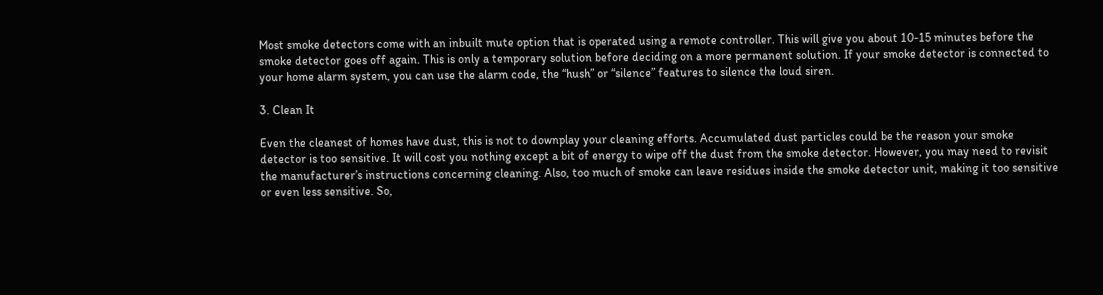Most smoke detectors come with an inbuilt mute option that is operated using a remote controller. This will give you about 10-15 minutes before the smoke detector goes off again. This is only a temporary solution before deciding on a more permanent solution. If your smoke detector is connected to your home alarm system, you can use the alarm code, the “hush” or “silence” features to silence the loud siren.

3. Clean It

Even the cleanest of homes have dust, this is not to downplay your cleaning efforts. Accumulated dust particles could be the reason your smoke detector is too sensitive. It will cost you nothing except a bit of energy to wipe off the dust from the smoke detector. However, you may need to revisit the manufacturer’s instructions concerning cleaning. Also, too much of smoke can leave residues inside the smoke detector unit, making it too sensitive or even less sensitive. So,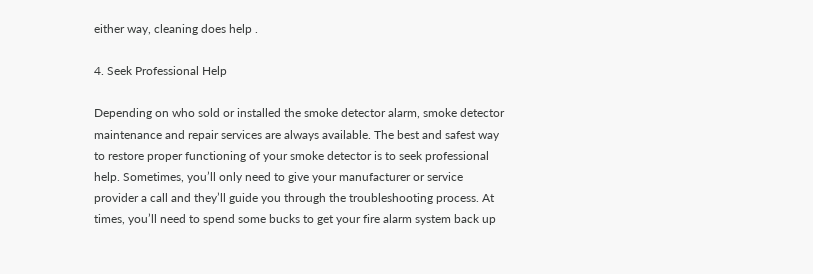either way, cleaning does help .

4. Seek Professional Help

Depending on who sold or installed the smoke detector alarm, smoke detector maintenance and repair services are always available. The best and safest way to restore proper functioning of your smoke detector is to seek professional help. Sometimes, you’ll only need to give your manufacturer or service provider a call and they’ll guide you through the troubleshooting process. At times, you’ll need to spend some bucks to get your fire alarm system back up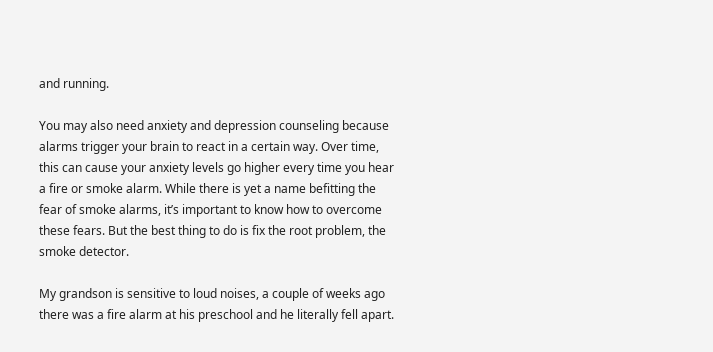and running.

You may also need anxiety and depression counseling because alarms trigger your brain to react in a certain way. Over time, this can cause your anxiety levels go higher every time you hear a fire or smoke alarm. While there is yet a name befitting the fear of smoke alarms, it’s important to know how to overcome these fears. But the best thing to do is fix the root problem, the smoke detector.

My grandson is sensitive to loud noises, a couple of weeks ago there was a fire alarm at his preschool and he literally fell apart.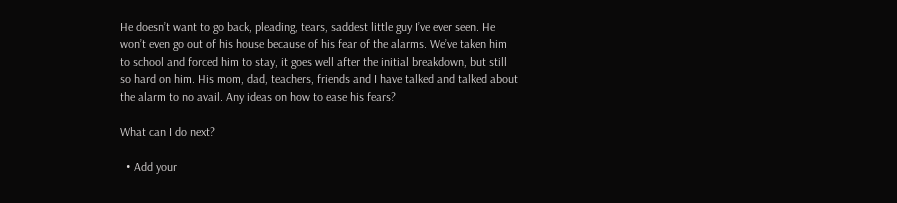He doesn’t want to go back, pleading, tears, saddest little guy I’ve ever seen. He won’t even go out of his house because of his fear of the alarms. We’ve taken him to school and forced him to stay, it goes well after the initial breakdown, but still so hard on him. His mom, dad, teachers, friends and I have talked and talked about the alarm to no avail. Any ideas on how to ease his fears?

What can I do next?

  • Add your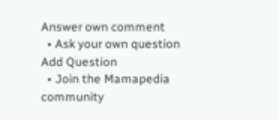Answer own comment
  • Ask your own question Add Question
  • Join the Mamapedia community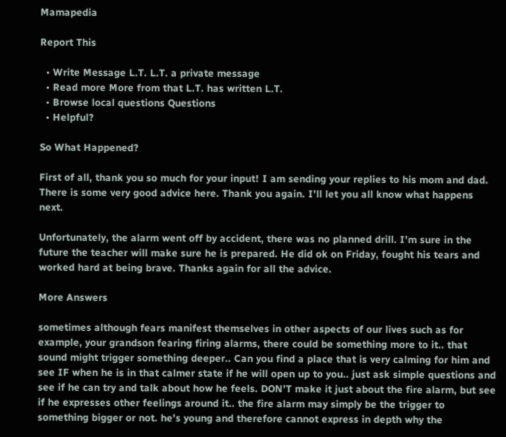Mamapedia

Report This

  • Write Message L.T. L.T. a private message
  • Read more More from that L.T. has written L.T.
  • Browse local questions Questions
  • Helpful?

So What Happened?

First of all, thank you so much for your input! I am sending your replies to his mom and dad. There is some very good advice here. Thank you again. I’ll let you all know what happens next.

Unfortunately, the alarm went off by accident, there was no planned drill. I’m sure in the future the teacher will make sure he is prepared. He did ok on Friday, fought his tears and worked hard at being brave. Thanks again for all the advice.

More Answers

sometimes although fears manifest themselves in other aspects of our lives such as for example, your grandson fearing firing alarms, there could be something more to it.. that sound might trigger something deeper.. Can you find a place that is very calming for him and see IF when he is in that calmer state if he will open up to you.. just ask simple questions and see if he can try and talk about how he feels. DON’T make it just about the fire alarm, but see if he expresses other feelings around it.. the fire alarm may simply be the trigger to something bigger or not. he’s young and therefore cannot express in depth why the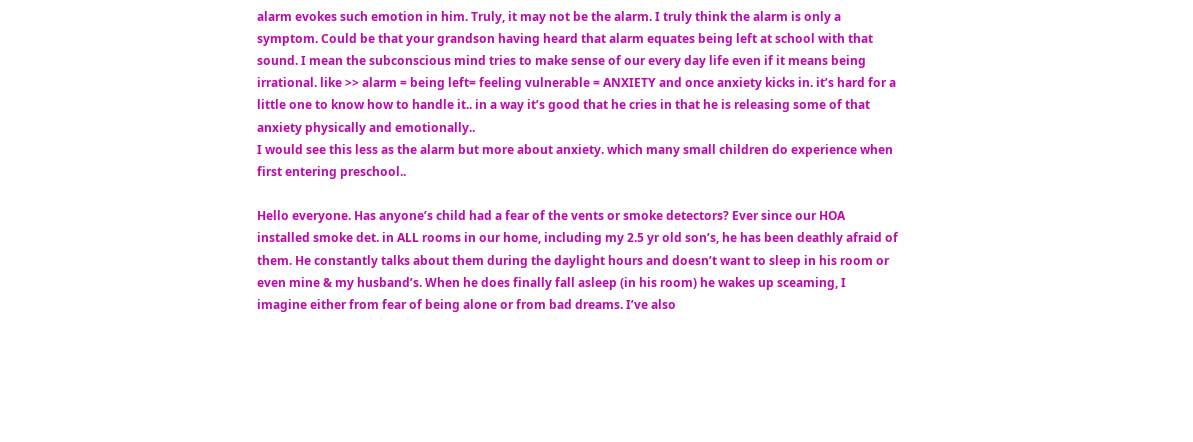alarm evokes such emotion in him. Truly, it may not be the alarm. I truly think the alarm is only a symptom. Could be that your grandson having heard that alarm equates being left at school with that sound. I mean the subconscious mind tries to make sense of our every day life even if it means being irrational. like >> alarm = being left= feeling vulnerable = ANXIETY and once anxiety kicks in. it’s hard for a little one to know how to handle it.. in a way it’s good that he cries in that he is releasing some of that anxiety physically and emotionally..
I would see this less as the alarm but more about anxiety. which many small children do experience when first entering preschool..

Hello everyone. Has anyone’s child had a fear of the vents or smoke detectors? Ever since our HOA installed smoke det. in ALL rooms in our home, including my 2.5 yr old son’s, he has been deathly afraid of them. He constantly talks about them during the daylight hours and doesn’t want to sleep in his room or even mine & my husband’s. When he does finally fall asleep (in his room) he wakes up sceaming, I imagine either from fear of being alone or from bad dreams. I’ve also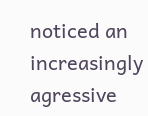noticed an increasingly agressive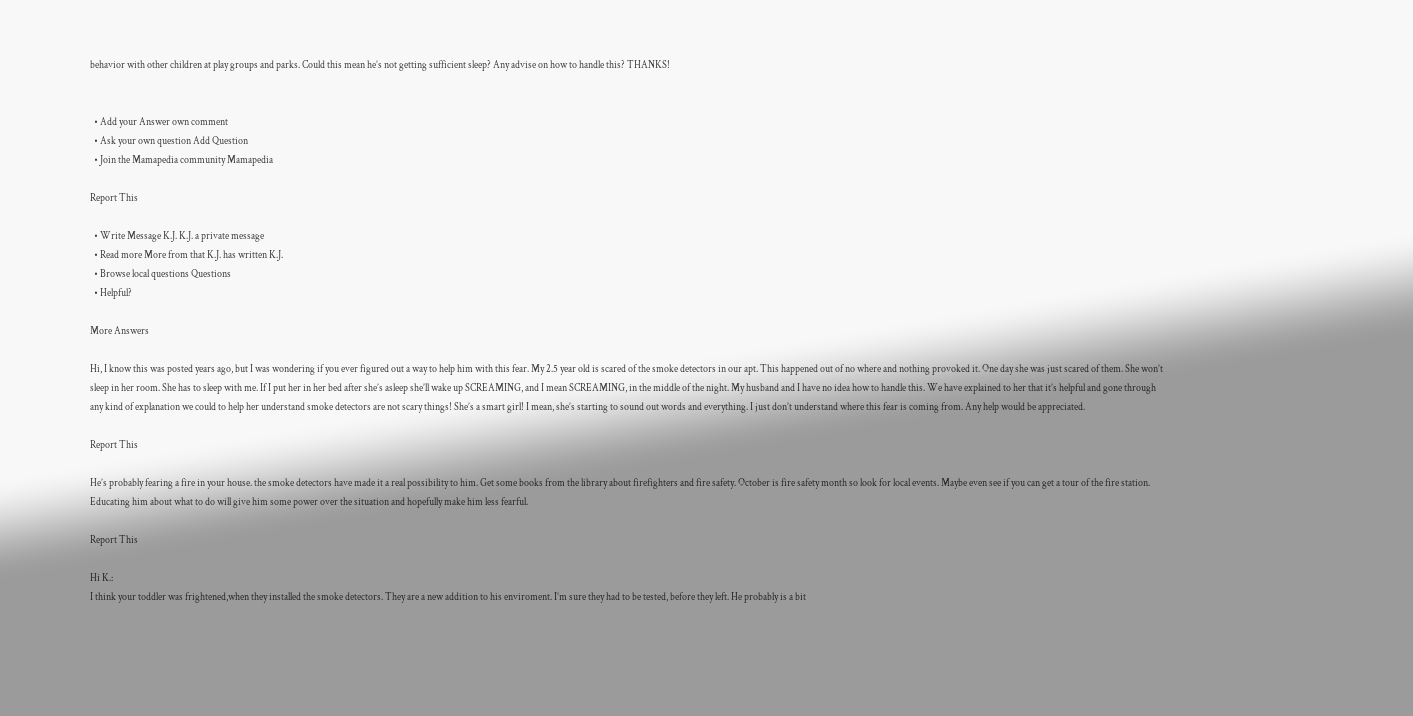behavior with other children at play groups and parks. Could this mean he’s not getting sufficient sleep? Any advise on how to handle this? THANKS!


  • Add your Answer own comment
  • Ask your own question Add Question
  • Join the Mamapedia community Mamapedia

Report This

  • Write Message K.J. K.J. a private message
  • Read more More from that K.J. has written K.J.
  • Browse local questions Questions
  • Helpful?

More Answers

Hi, I know this was posted years ago, but I was wondering if you ever figured out a way to help him with this fear. My 2.5 year old is scared of the smoke detectors in our apt. This happened out of no where and nothing provoked it. One day she was just scared of them. She won’t sleep in her room. She has to sleep with me. If I put her in her bed after she’s asleep she’ll wake up SCREAMING, and I mean SCREAMING, in the middle of the night. My husband and I have no idea how to handle this. We have explained to her that it’s helpful and gone through any kind of explanation we could to help her understand smoke detectors are not scary things! She’s a smart girl! I mean, she’s starting to sound out words and everything. I just don’t understand where this fear is coming from. Any help would be appreciated.

Report This

He’s probably fearing a fire in your house. the smoke detectors have made it a real possibility to him. Get some books from the library about firefighters and fire safety. October is fire safety month so look for local events. Maybe even see if you can get a tour of the fire station. Educating him about what to do will give him some power over the situation and hopefully make him less fearful.

Report This

Hi K.:
I think your toddler was frightened,when they installed the smoke detectors. They are a new addition to his enviroment. I’m sure they had to be tested, before they left. He probably is a bit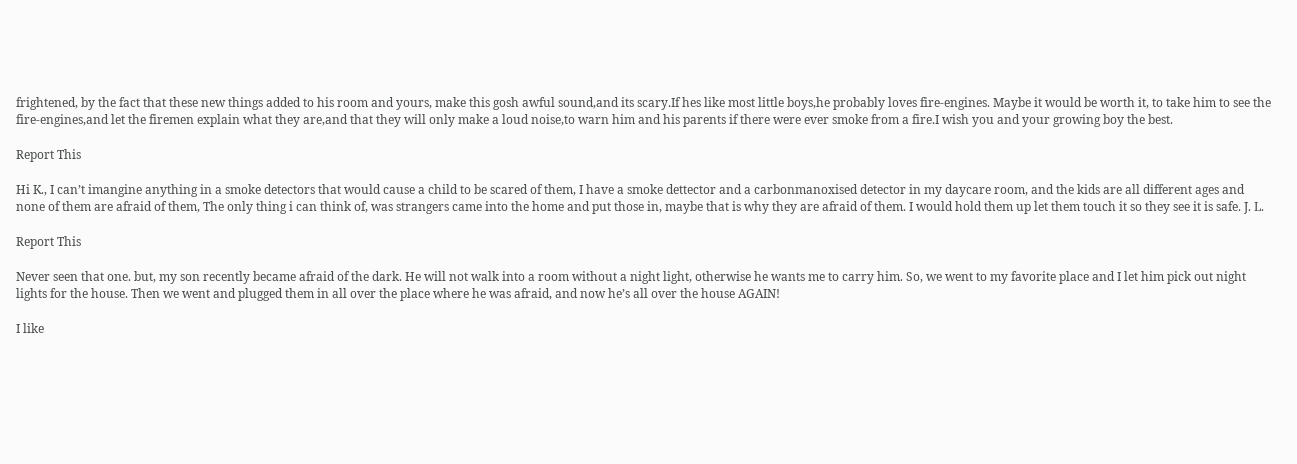frightened, by the fact that these new things added to his room and yours, make this gosh awful sound,and its scary.If hes like most little boys,he probably loves fire-engines. Maybe it would be worth it, to take him to see the fire-engines,and let the firemen explain what they are,and that they will only make a loud noise,to warn him and his parents if there were ever smoke from a fire.I wish you and your growing boy the best.

Report This

Hi K., I can’t imangine anything in a smoke detectors that would cause a child to be scared of them, I have a smoke dettector and a carbonmanoxised detector in my daycare room, and the kids are all different ages and none of them are afraid of them, The only thing i can think of, was strangers came into the home and put those in, maybe that is why they are afraid of them. I would hold them up let them touch it so they see it is safe. J. L.

Report This

Never seen that one. but, my son recently became afraid of the dark. He will not walk into a room without a night light, otherwise he wants me to carry him. So, we went to my favorite place and I let him pick out night lights for the house. Then we went and plugged them in all over the place where he was afraid, and now he’s all over the house AGAIN!

I like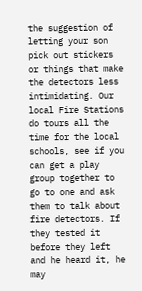the suggestion of letting your son pick out stickers or things that make the detectors less intimidating. Our local Fire Stations do tours all the time for the local schools, see if you can get a play group together to go to one and ask them to talk about fire detectors. If they tested it before they left and he heard it, he may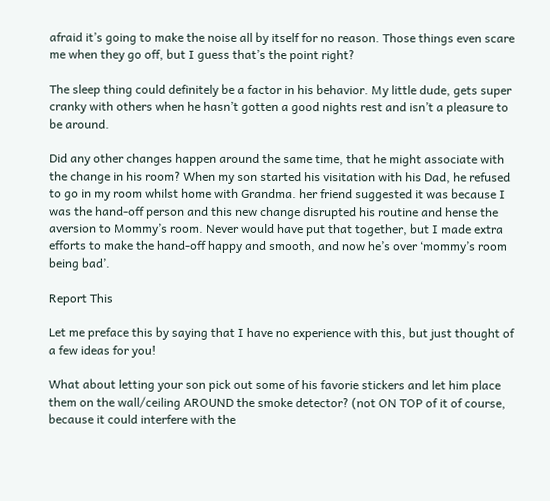afraid it’s going to make the noise all by itself for no reason. Those things even scare me when they go off, but I guess that’s the point right?

The sleep thing could definitely be a factor in his behavior. My little dude, gets super cranky with others when he hasn’t gotten a good nights rest and isn’t a pleasure to be around.

Did any other changes happen around the same time, that he might associate with the change in his room? When my son started his visitation with his Dad, he refused to go in my room whilst home with Grandma. her friend suggested it was because I was the hand-off person and this new change disrupted his routine and hense the aversion to Mommy’s room. Never would have put that together, but I made extra efforts to make the hand-off happy and smooth, and now he’s over ‘mommy’s room being bad’.

Report This

Let me preface this by saying that I have no experience with this, but just thought of a few ideas for you!

What about letting your son pick out some of his favorie stickers and let him place them on the wall/ceiling AROUND the smoke detector? (not ON TOP of it of course, because it could interfere with the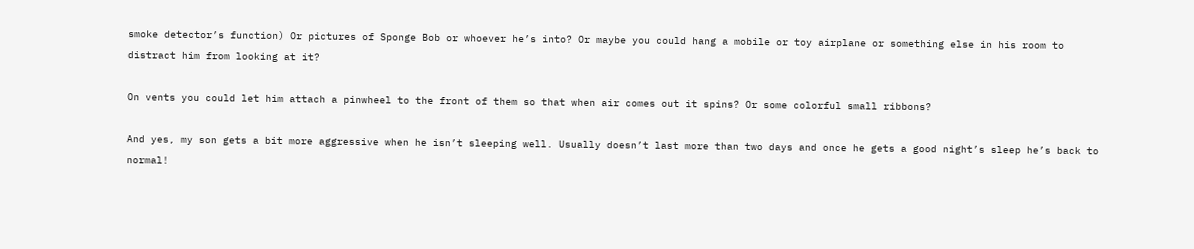smoke detector’s function) Or pictures of Sponge Bob or whoever he’s into? Or maybe you could hang a mobile or toy airplane or something else in his room to distract him from looking at it?

On vents you could let him attach a pinwheel to the front of them so that when air comes out it spins? Or some colorful small ribbons?

And yes, my son gets a bit more aggressive when he isn’t sleeping well. Usually doesn’t last more than two days and once he gets a good night’s sleep he’s back to normal!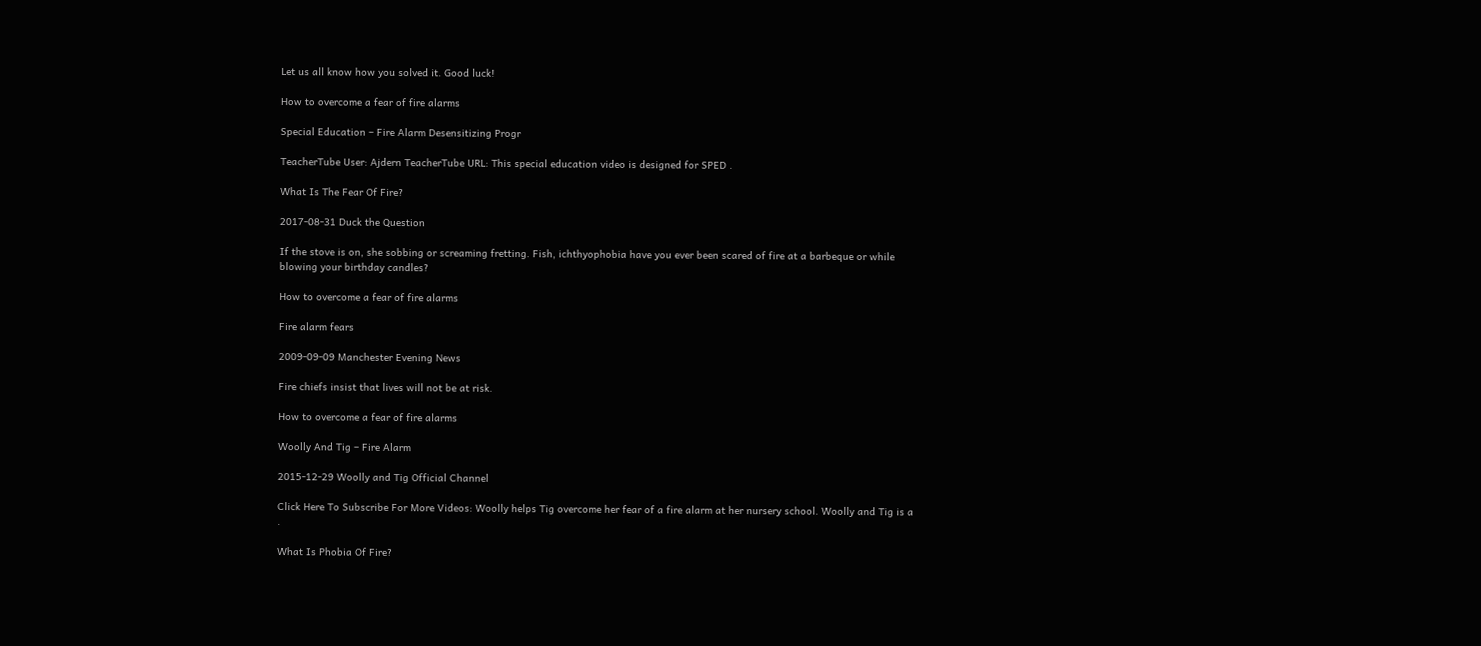Let us all know how you solved it. Good luck!

How to overcome a fear of fire alarms

Special Education – Fire Alarm Desensitizing Progr

TeacherTube User: Ajdern TeacherTube URL: This special education video is designed for SPED .

What Is The Fear Of Fire?

2017-08-31 Duck the Question

If the stove is on, she sobbing or screaming fretting. Fish, ichthyophobia have you ever been scared of fire at a barbeque or while blowing your birthday candles?

How to overcome a fear of fire alarms

Fire alarm fears

2009-09-09 Manchester Evening News

Fire chiefs insist that lives will not be at risk.

How to overcome a fear of fire alarms

Woolly And Tig – Fire Alarm

2015-12-29 Woolly and Tig Official Channel

Click Here To Subscribe For More Videos: Woolly helps Tig overcome her fear of a fire alarm at her nursery school. Woolly and Tig is a .

What Is Phobia Of Fire?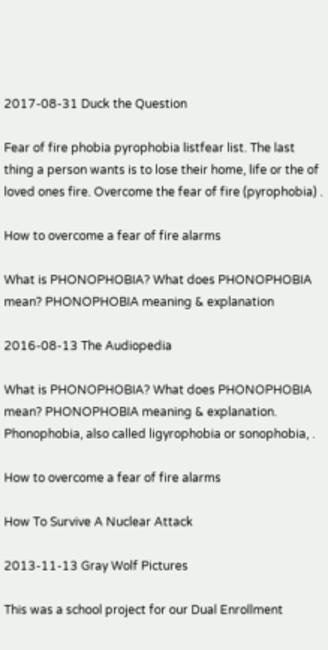2017-08-31 Duck the Question

Fear of fire phobia pyrophobia listfear list. The last thing a person wants is to lose their home, life or the of loved ones fire. Overcome the fear of fire (pyrophobia) .

How to overcome a fear of fire alarms

What is PHONOPHOBIA? What does PHONOPHOBIA mean? PHONOPHOBIA meaning & explanation

2016-08-13 The Audiopedia

What is PHONOPHOBIA? What does PHONOPHOBIA mean? PHONOPHOBIA meaning & explanation. Phonophobia, also called ligyrophobia or sonophobia, .

How to overcome a fear of fire alarms

How To Survive A Nuclear Attack

2013-11-13 Gray Wolf Pictures

This was a school project for our Dual Enrollment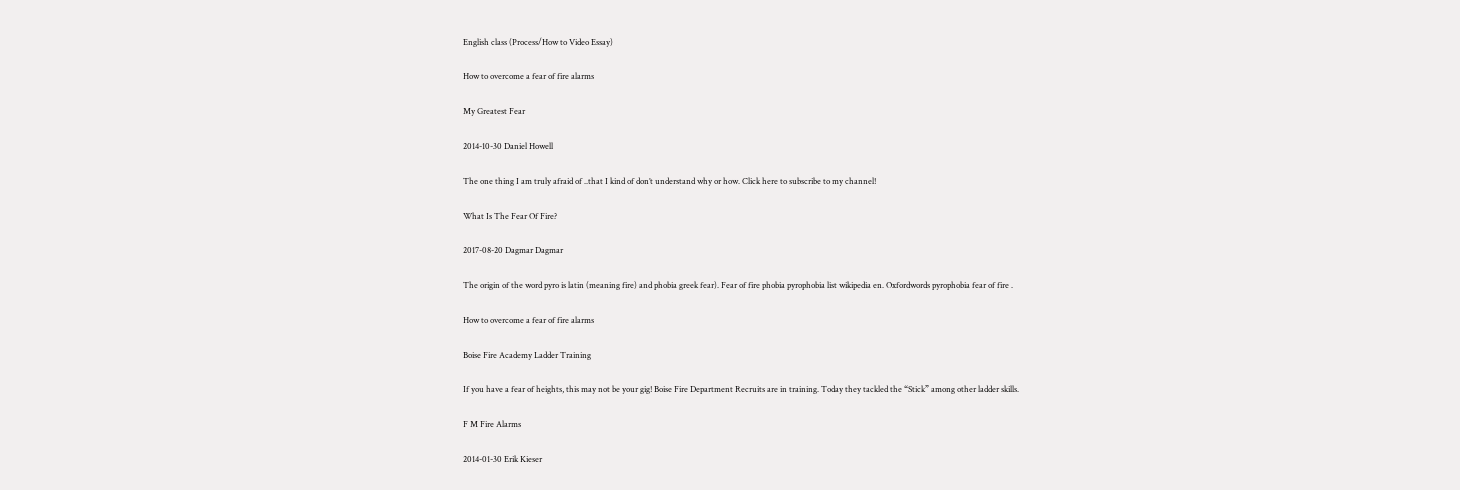English class (Process/How to Video Essay)

How to overcome a fear of fire alarms

My Greatest Fear

2014-10-30 Daniel Howell

The one thing I am truly afraid of ..that I kind of don’t understand why or how. Click here to subscribe to my channel!

What Is The Fear Of Fire?

2017-08-20 Dagmar Dagmar

The origin of the word pyro is latin (meaning fire) and phobia greek fear). Fear of fire phobia pyrophobia list wikipedia en. Oxfordwords pyrophobia fear of fire .

How to overcome a fear of fire alarms

Boise Fire Academy Ladder Training

If you have a fear of heights, this may not be your gig! Boise Fire Department Recruits are in training. Today they tackled the “Stick” among other ladder skills.

F M Fire Alarms

2014-01-30 Erik Kieser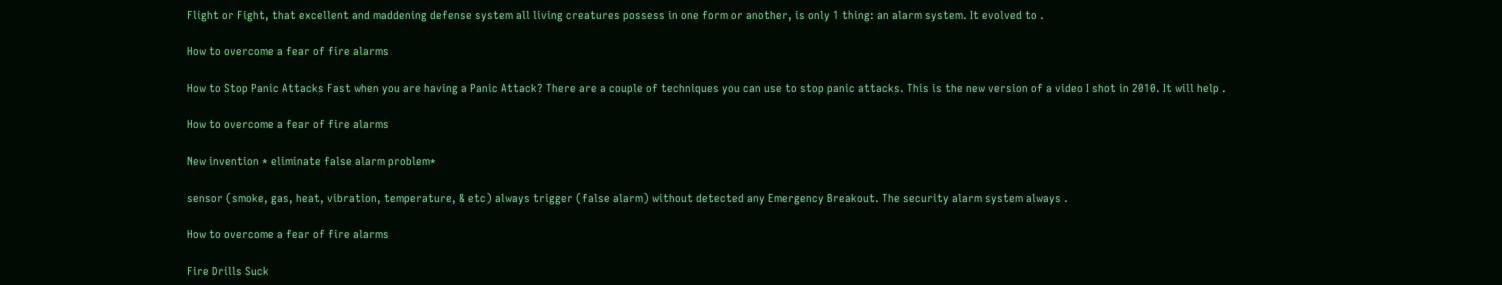Flight or Fight, that excellent and maddening defense system all living creatures possess in one form or another, is only 1 thing: an alarm system. It evolved to .

How to overcome a fear of fire alarms

How to Stop Panic Attacks Fast when you are having a Panic Attack? There are a couple of techniques you can use to stop panic attacks. This is the new version of a video I shot in 2010. It will help .

How to overcome a fear of fire alarms

New invention * eliminate false alarm problem*

sensor (smoke, gas, heat, vibration, temperature, & etc) always trigger (false alarm) without detected any Emergency Breakout. The security alarm system always .

How to overcome a fear of fire alarms

Fire Drills Suck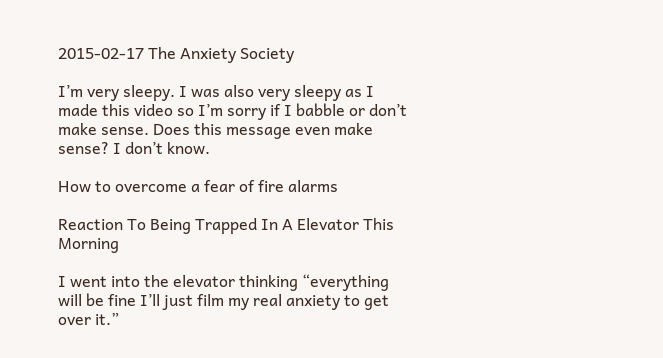2015-02-17 The Anxiety Society

I’m very sleepy. I was also very sleepy as I made this video so I’m sorry if I babble or don’t make sense. Does this message even make sense? I don’t know.

How to overcome a fear of fire alarms

Reaction To Being Trapped In A Elevator This Morning

I went into the elevator thinking “everything will be fine I’ll just film my real anxiety to get over it.”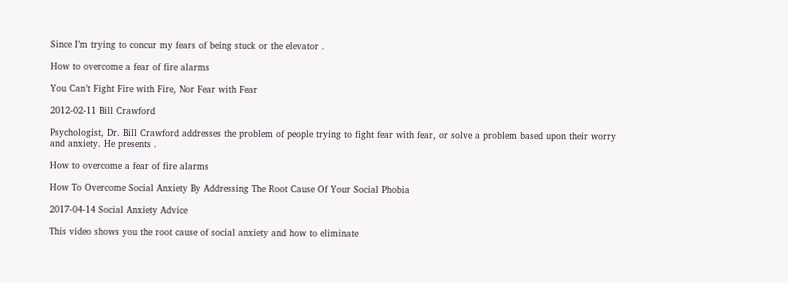Since I’m trying to concur my fears of being stuck or the elevator .

How to overcome a fear of fire alarms

You Can’t Fight Fire with Fire, Nor Fear with Fear

2012-02-11 Bill Crawford

Psychologist, Dr. Bill Crawford addresses the problem of people trying to fight fear with fear, or solve a problem based upon their worry and anxiety. He presents .

How to overcome a fear of fire alarms

How To Overcome Social Anxiety By Addressing The Root Cause Of Your Social Phobia

2017-04-14 Social Anxiety Advice

This video shows you the root cause of social anxiety and how to eliminate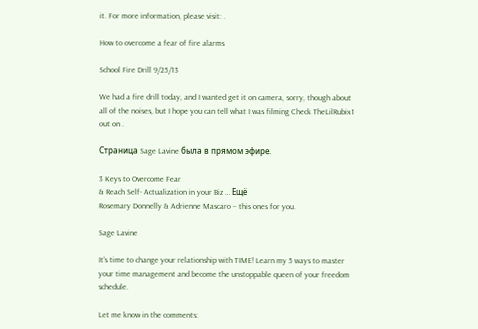it. For more information, please visit: .

How to overcome a fear of fire alarms

School Fire Drill 9/25/13

We had a fire drill today, and I wanted get it on camera, sorry, though about all of the noises, but I hope you can tell what I was filming Check TheLilRubix1 out on .

Страница Sage Lavine была в прямом эфире.

3 Keys to Overcome Fear
& Reach Self- Actualization in your Biz … Ещё
Rosemary Donnelly & Adrienne Mascaro – this ones for you.

Sage Lavine

It’s time to change your relationship with TIME! Learn my 5 ways to master your time management and become the unstoppable queen of your freedom schedule.

Let me know in the comments: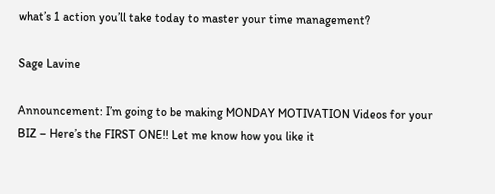what’s 1 action you’ll take today to master your time management?

Sage Lavine

Announcement: I’m going to be making MONDAY MOTIVATION Videos for your BIZ – Here’s the FIRST ONE!! Let me know how you like it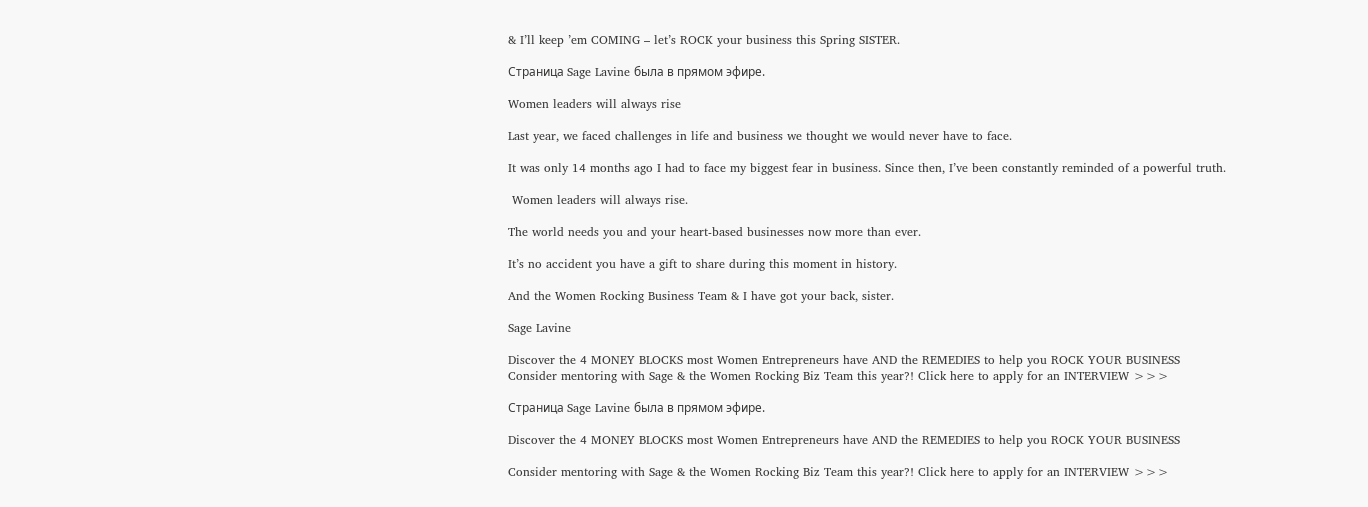& I’ll keep ’em COMING – let’s ROCK your business this Spring SISTER.

Страница Sage Lavine была в прямом эфире.

Women leaders will always rise

Last year, we faced challenges in life and business we thought we would never have to face.

It was only 14 months ago I had to face my biggest fear in business. Since then, I’ve been constantly reminded of a powerful truth.

 Women leaders will always rise.

The world needs you and your heart-based businesses now more than ever.

It’s no accident you have a gift to share during this moment in history.

And the Women Rocking Business Team & I have got your back, sister.

Sage Lavine

Discover the 4 MONEY BLOCKS most Women Entrepreneurs have AND the REMEDIES to help you ROCK YOUR BUSINESS
Consider mentoring with Sage & the Women Rocking Biz Team this year?! Click here to apply for an INTERVIEW >>>

Страница Sage Lavine была в прямом эфире.

Discover the 4 MONEY BLOCKS most Women Entrepreneurs have AND the REMEDIES to help you ROCK YOUR BUSINESS

Consider mentoring with Sage & the Women Rocking Biz Team this year?! Click here to apply for an INTERVIEW >>>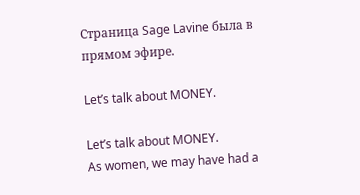Страница Sage Lavine была в прямом эфире.

Let’s talk about MONEY.

Let’s talk about MONEY.
As women, we may have had a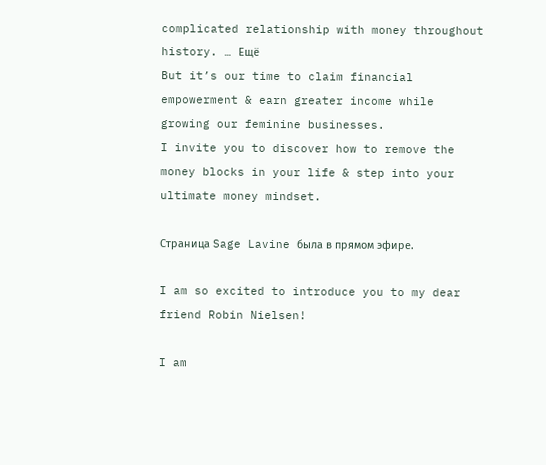complicated relationship with money throughout history. … Ещё
But it’s our time to claim financial empowerment & earn greater income while growing our feminine businesses.
I invite you to discover how to remove the money blocks in your life & step into your ultimate money mindset.

Страница Sage Lavine была в прямом эфире.

I am so excited to introduce you to my dear friend Robin Nielsen!

I am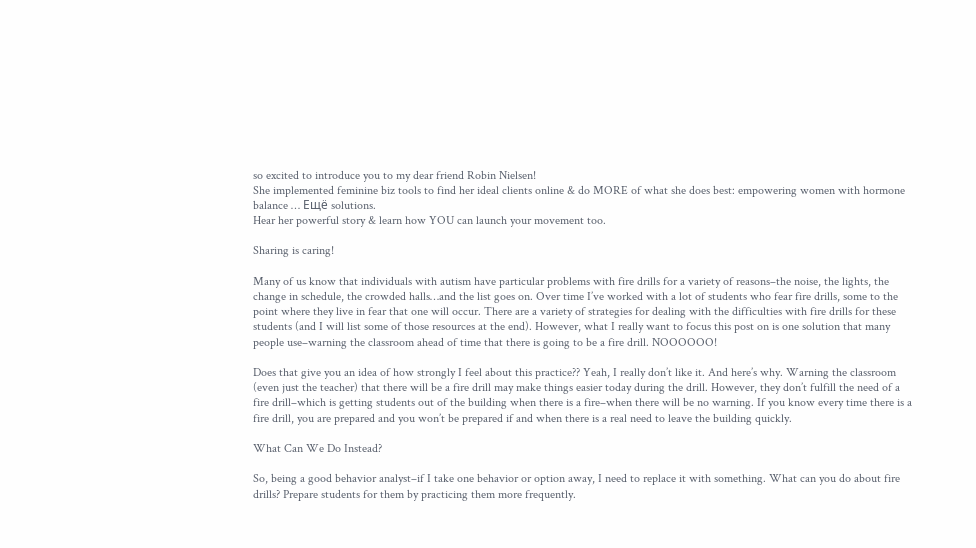so excited to introduce you to my dear friend Robin Nielsen!
She implemented feminine biz tools to find her ideal clients online & do MORE of what she does best: empowering women with hormone balance … Ещё solutions.
Hear her powerful story & learn how YOU can launch your movement too.

Sharing is caring!

Many of us know that individuals with autism have particular problems with fire drills for a variety of reasons–the noise, the lights, the change in schedule, the crowded halls…and the list goes on. Over time I’ve worked with a lot of students who fear fire drills, some to the point where they live in fear that one will occur. There are a variety of strategies for dealing with the difficulties with fire drills for these students (and I will list some of those resources at the end). However, what I really want to focus this post on is one solution that many people use–warning the classroom ahead of time that there is going to be a fire drill. NOOOOOO!

Does that give you an idea of how strongly I feel about this practice?? Yeah, I really don’t like it. And here’s why. Warning the classroom (even just the teacher) that there will be a fire drill may make things easier today during the drill. However, they don’t fulfill the need of a fire drill–which is getting students out of the building when there is a fire–when there will be no warning. If you know every time there is a fire drill, you are prepared and you won’t be prepared if and when there is a real need to leave the building quickly.

What Can We Do Instead?

So, being a good behavior analyst–if I take one behavior or option away, I need to replace it with something. What can you do about fire drills? Prepare students for them by practicing them more frequently.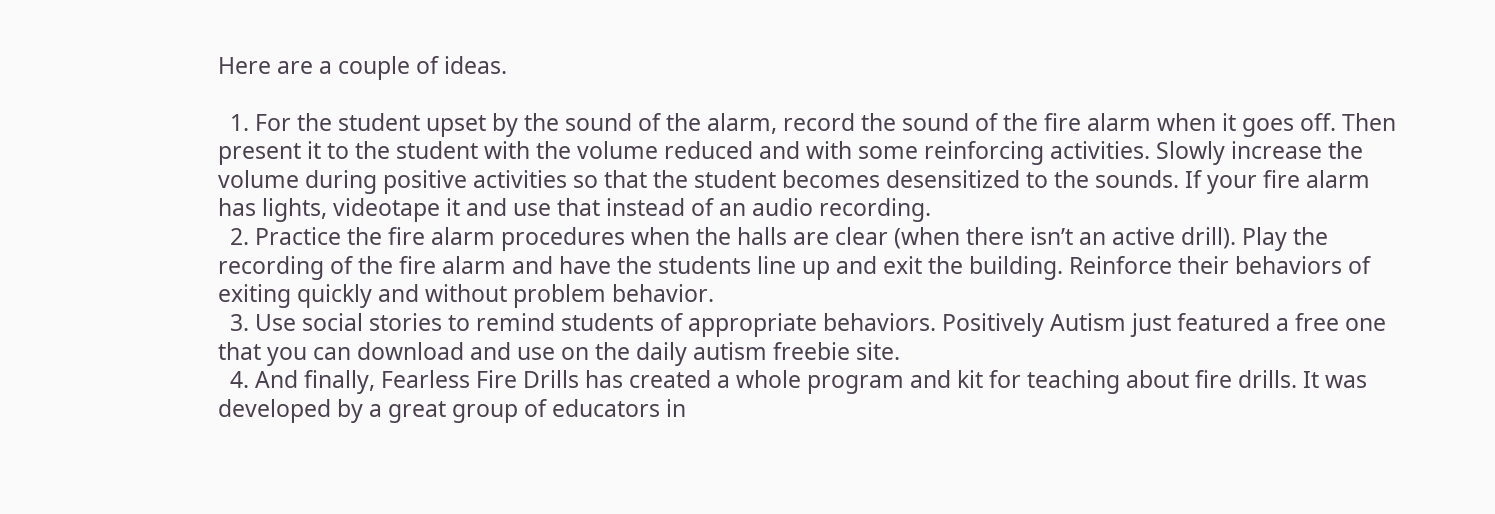Here are a couple of ideas.

  1. For the student upset by the sound of the alarm, record the sound of the fire alarm when it goes off. Then present it to the student with the volume reduced and with some reinforcing activities. Slowly increase the volume during positive activities so that the student becomes desensitized to the sounds. If your fire alarm has lights, videotape it and use that instead of an audio recording.
  2. Practice the fire alarm procedures when the halls are clear (when there isn’t an active drill). Play the recording of the fire alarm and have the students line up and exit the building. Reinforce their behaviors of exiting quickly and without problem behavior.
  3. Use social stories to remind students of appropriate behaviors. Positively Autism just featured a free one that you can download and use on the daily autism freebie site.
  4. And finally, Fearless Fire Drills has created a whole program and kit for teaching about fire drills. It was developed by a great group of educators in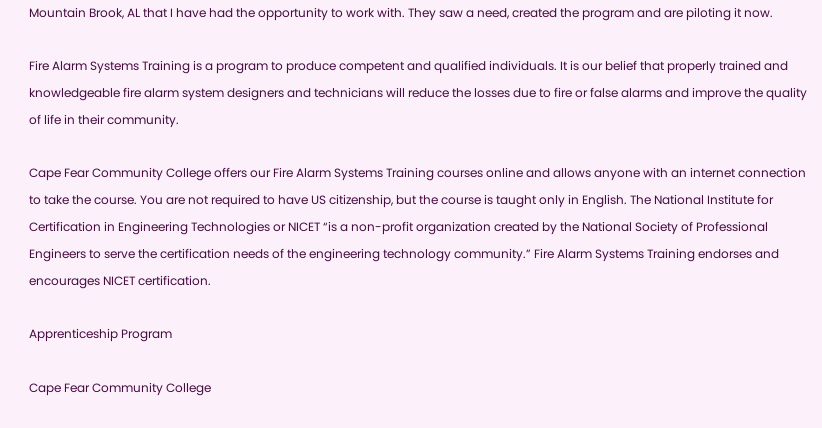Mountain Brook, AL that I have had the opportunity to work with. They saw a need, created the program and are piloting it now.

Fire Alarm Systems Training is a program to produce competent and qualified individuals. It is our belief that properly trained and knowledgeable fire alarm system designers and technicians will reduce the losses due to fire or false alarms and improve the quality of life in their community.

Cape Fear Community College offers our Fire Alarm Systems Training courses online and allows anyone with an internet connection to take the course. You are not required to have US citizenship, but the course is taught only in English. The National Institute for Certification in Engineering Technologies or NICET “is a non-profit organization created by the National Society of Professional Engineers to serve the certification needs of the engineering technology community.” Fire Alarm Systems Training endorses and encourages NICET certification.

Apprenticeship Program

Cape Fear Community College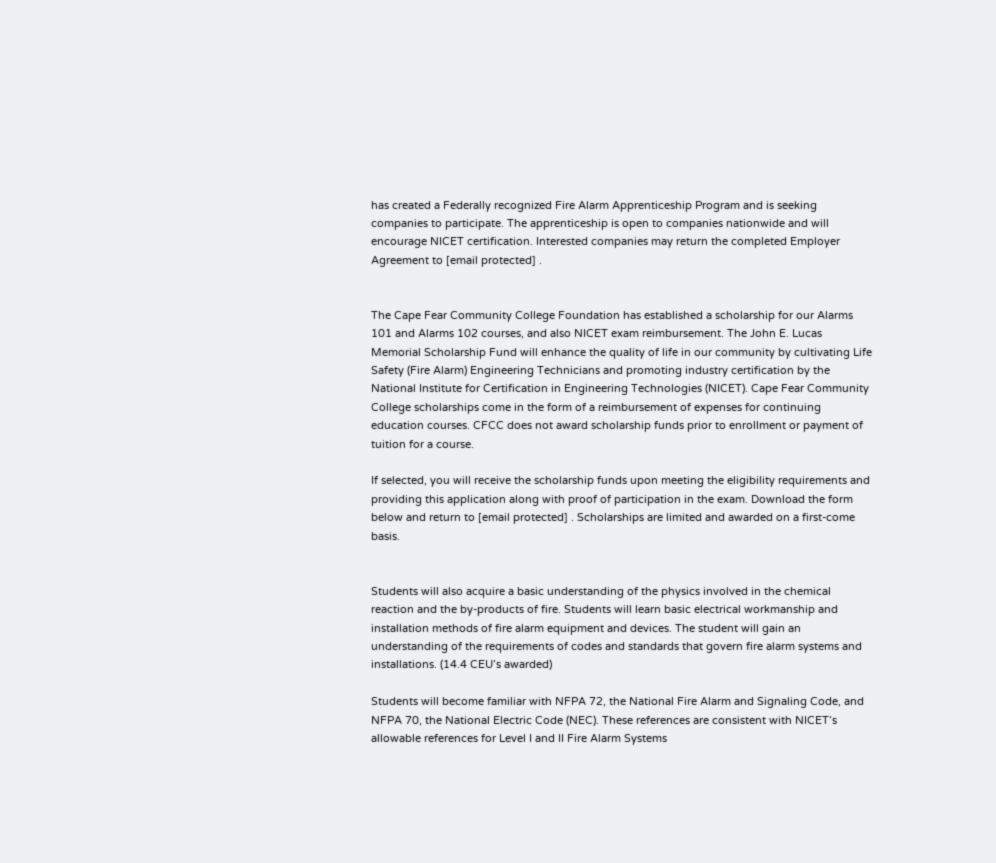has created a Federally recognized Fire Alarm Apprenticeship Program and is seeking companies to participate. The apprenticeship is open to companies nationwide and will encourage NICET certification. Interested companies may return the completed Employer Agreement to [email protected] .


The Cape Fear Community College Foundation has established a scholarship for our Alarms 101 and Alarms 102 courses, and also NICET exam reimbursement. The John E. Lucas Memorial Scholarship Fund will enhance the quality of life in our community by cultivating Life Safety (Fire Alarm) Engineering Technicians and promoting industry certification by the National Institute for Certification in Engineering Technologies (NICET). Cape Fear Community College scholarships come in the form of a reimbursement of expenses for continuing education courses. CFCC does not award scholarship funds prior to enrollment or payment of tuition for a course.

If selected, you will receive the scholarship funds upon meeting the eligibility requirements and providing this application along with proof of participation in the exam. Download the form below and return to [email protected] . Scholarships are limited and awarded on a first-come basis.


Students will also acquire a basic understanding of the physics involved in the chemical reaction and the by-products of fire. Students will learn basic electrical workmanship and installation methods of fire alarm equipment and devices. The student will gain an understanding of the requirements of codes and standards that govern fire alarm systems and installations. (14.4 CEU’s awarded)

Students will become familiar with NFPA 72, the National Fire Alarm and Signaling Code, and NFPA 70, the National Electric Code (NEC). These references are consistent with NICET’s allowable references for Level I and II Fire Alarm Systems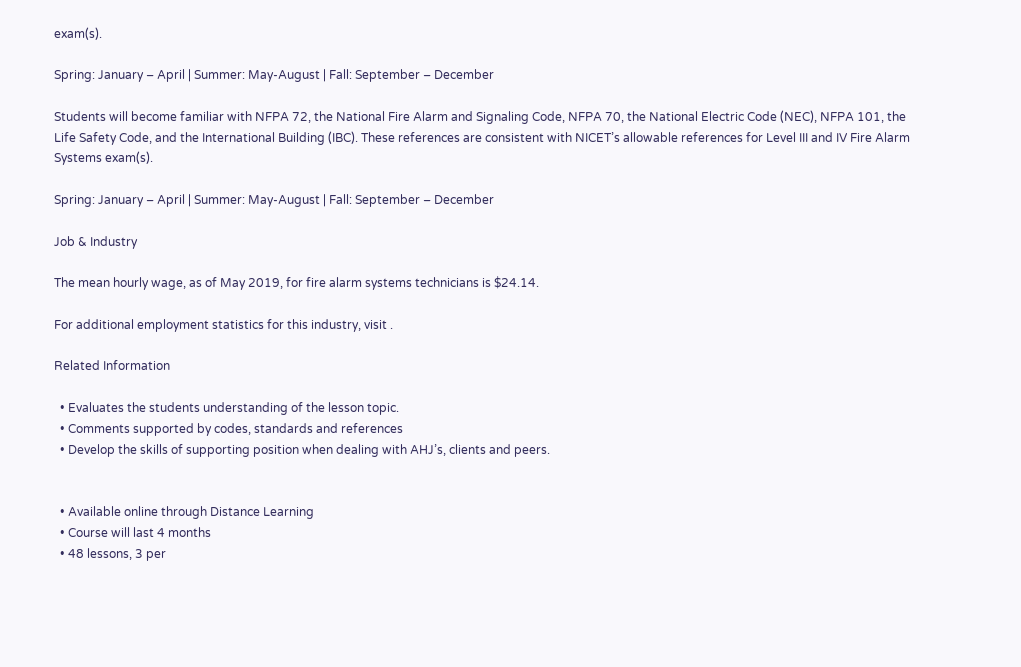exam(s).

Spring: January – April | Summer: May-August | Fall: September – December

Students will become familiar with NFPA 72, the National Fire Alarm and Signaling Code, NFPA 70, the National Electric Code (NEC), NFPA 101, the Life Safety Code, and the International Building (IBC). These references are consistent with NICET’s allowable references for Level III and IV Fire Alarm Systems exam(s).

Spring: January – April | Summer: May-August | Fall: September – December

Job & Industry

The mean hourly wage, as of May 2019, for fire alarm systems technicians is $24.14.

For additional employment statistics for this industry, visit .

Related Information

  • Evaluates the students understanding of the lesson topic.
  • Comments supported by codes, standards and references
  • Develop the skills of supporting position when dealing with AHJ’s, clients and peers.


  • Available online through Distance Learning
  • Course will last 4 months
  • 48 lessons, 3 per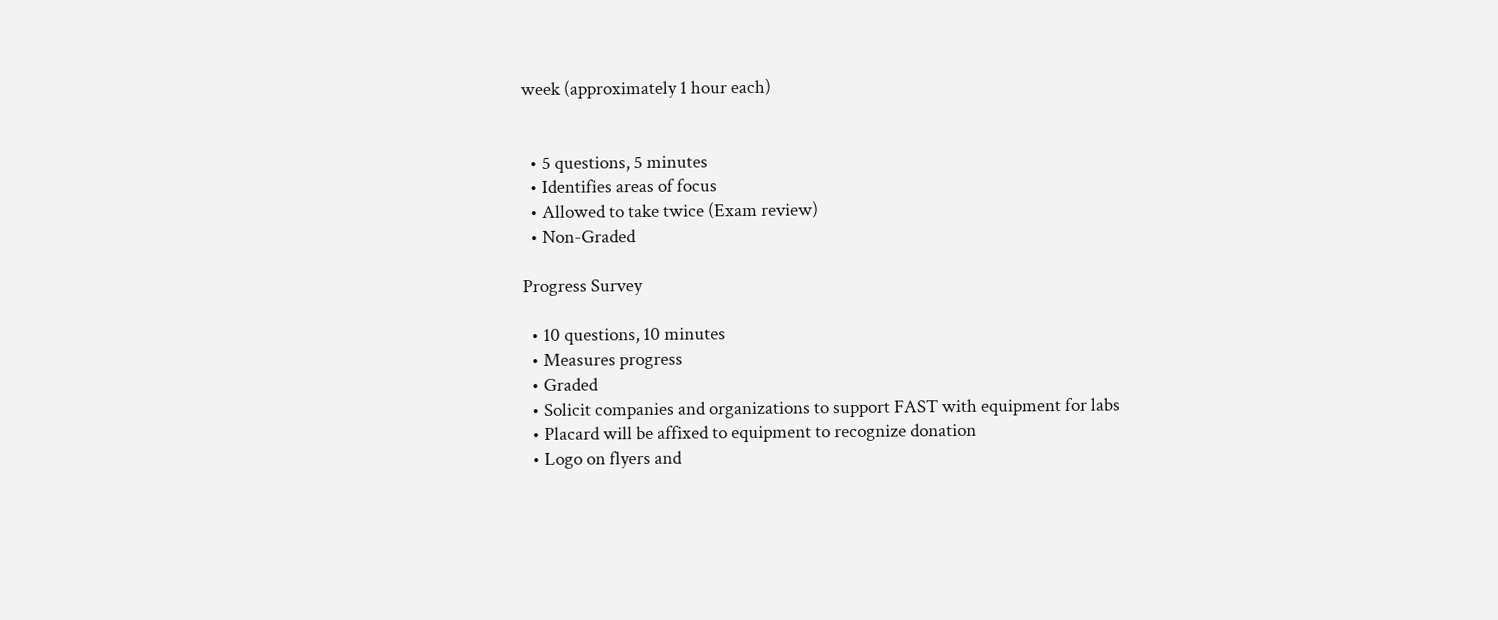week (approximately 1 hour each)


  • 5 questions, 5 minutes
  • Identifies areas of focus
  • Allowed to take twice (Exam review)
  • Non-Graded

Progress Survey

  • 10 questions, 10 minutes
  • Measures progress
  • Graded
  • Solicit companies and organizations to support FAST with equipment for labs
  • Placard will be affixed to equipment to recognize donation
  • Logo on flyers and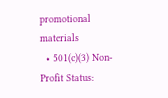promotional materials
  • 501(c)(3) Non-Profit Status: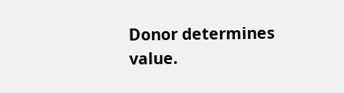Donor determines value.